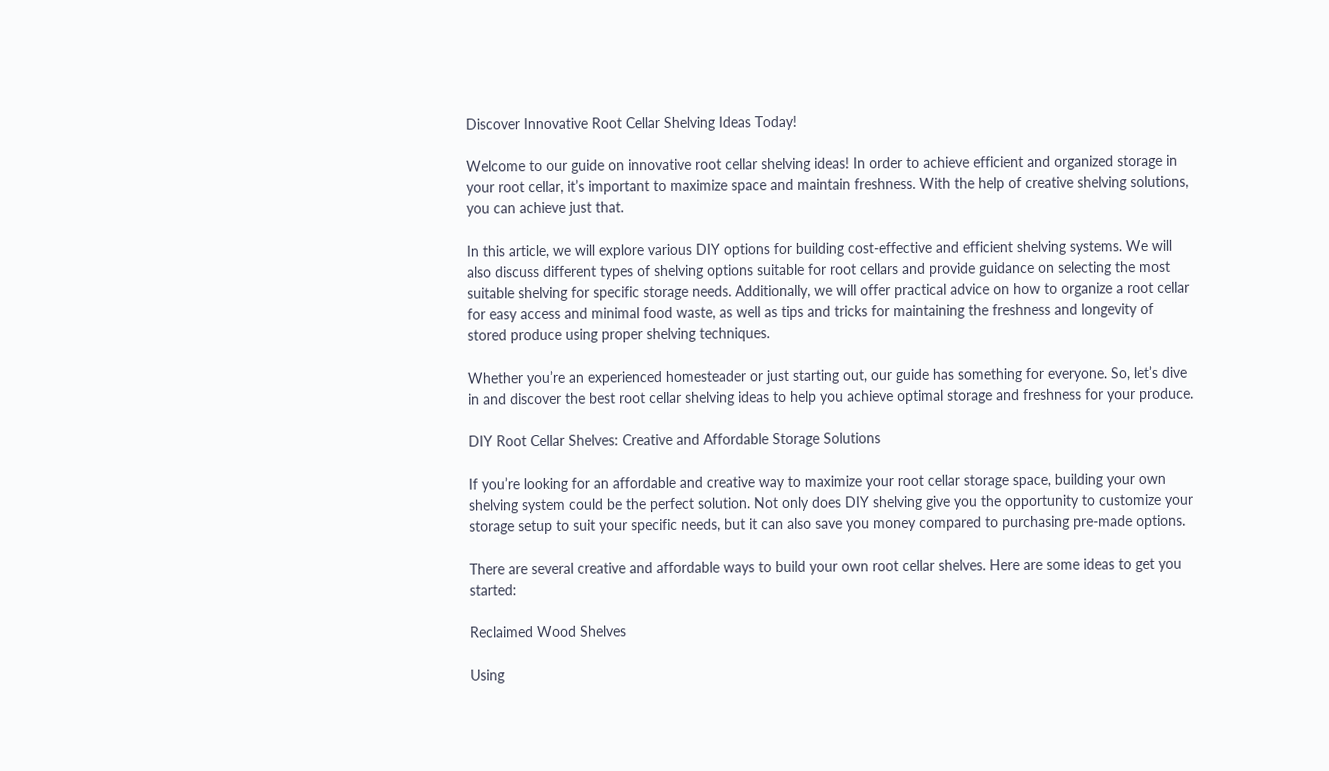Discover Innovative Root Cellar Shelving Ideas Today!

Welcome to our guide on innovative root cellar shelving ideas! In order to achieve efficient and organized storage in your root cellar, it’s important to maximize space and maintain freshness. With the help of creative shelving solutions, you can achieve just that.

In this article, we will explore various DIY options for building cost-effective and efficient shelving systems. We will also discuss different types of shelving options suitable for root cellars and provide guidance on selecting the most suitable shelving for specific storage needs. Additionally, we will offer practical advice on how to organize a root cellar for easy access and minimal food waste, as well as tips and tricks for maintaining the freshness and longevity of stored produce using proper shelving techniques.

Whether you’re an experienced homesteader or just starting out, our guide has something for everyone. So, let’s dive in and discover the best root cellar shelving ideas to help you achieve optimal storage and freshness for your produce.

DIY Root Cellar Shelves: Creative and Affordable Storage Solutions

If you’re looking for an affordable and creative way to maximize your root cellar storage space, building your own shelving system could be the perfect solution. Not only does DIY shelving give you the opportunity to customize your storage setup to suit your specific needs, but it can also save you money compared to purchasing pre-made options.

There are several creative and affordable ways to build your own root cellar shelves. Here are some ideas to get you started:

Reclaimed Wood Shelves

Using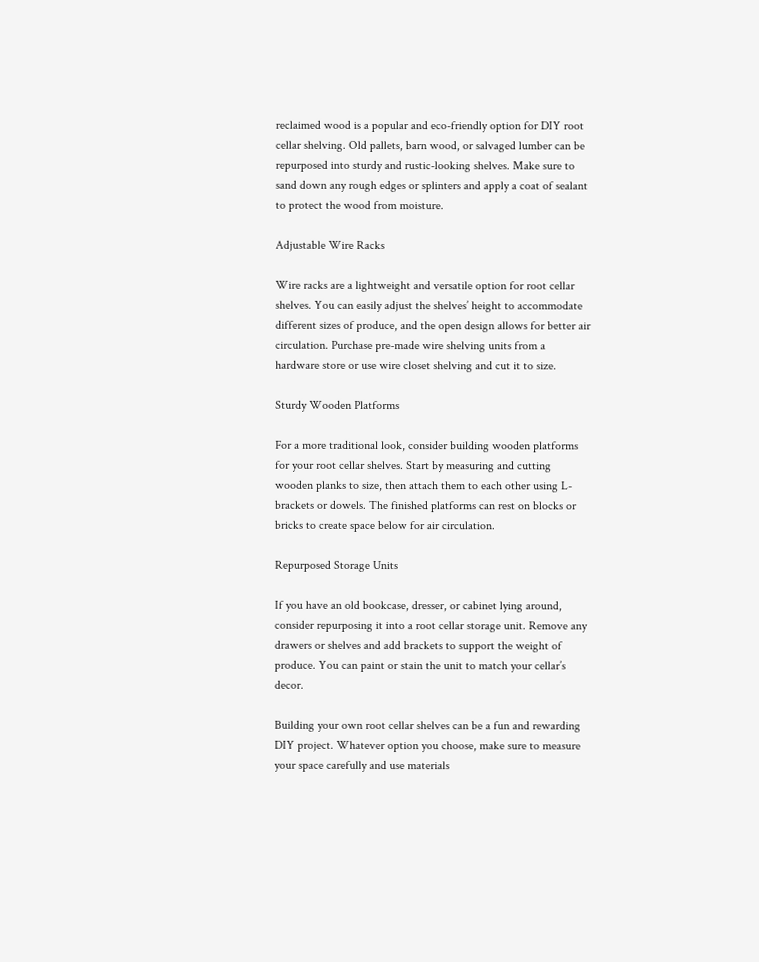reclaimed wood is a popular and eco-friendly option for DIY root cellar shelving. Old pallets, barn wood, or salvaged lumber can be repurposed into sturdy and rustic-looking shelves. Make sure to sand down any rough edges or splinters and apply a coat of sealant to protect the wood from moisture.

Adjustable Wire Racks

Wire racks are a lightweight and versatile option for root cellar shelves. You can easily adjust the shelves’ height to accommodate different sizes of produce, and the open design allows for better air circulation. Purchase pre-made wire shelving units from a hardware store or use wire closet shelving and cut it to size.

Sturdy Wooden Platforms

For a more traditional look, consider building wooden platforms for your root cellar shelves. Start by measuring and cutting wooden planks to size, then attach them to each other using L-brackets or dowels. The finished platforms can rest on blocks or bricks to create space below for air circulation.

Repurposed Storage Units

If you have an old bookcase, dresser, or cabinet lying around, consider repurposing it into a root cellar storage unit. Remove any drawers or shelves and add brackets to support the weight of produce. You can paint or stain the unit to match your cellar’s decor.

Building your own root cellar shelves can be a fun and rewarding DIY project. Whatever option you choose, make sure to measure your space carefully and use materials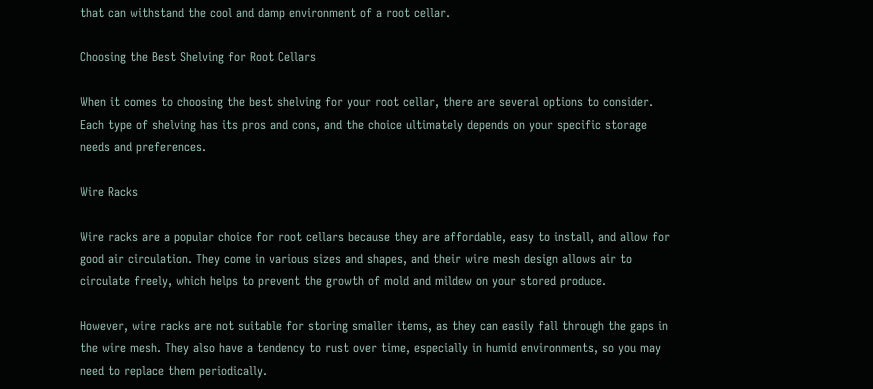that can withstand the cool and damp environment of a root cellar.

Choosing the Best Shelving for Root Cellars

When it comes to choosing the best shelving for your root cellar, there are several options to consider. Each type of shelving has its pros and cons, and the choice ultimately depends on your specific storage needs and preferences.

Wire Racks

Wire racks are a popular choice for root cellars because they are affordable, easy to install, and allow for good air circulation. They come in various sizes and shapes, and their wire mesh design allows air to circulate freely, which helps to prevent the growth of mold and mildew on your stored produce.

However, wire racks are not suitable for storing smaller items, as they can easily fall through the gaps in the wire mesh. They also have a tendency to rust over time, especially in humid environments, so you may need to replace them periodically.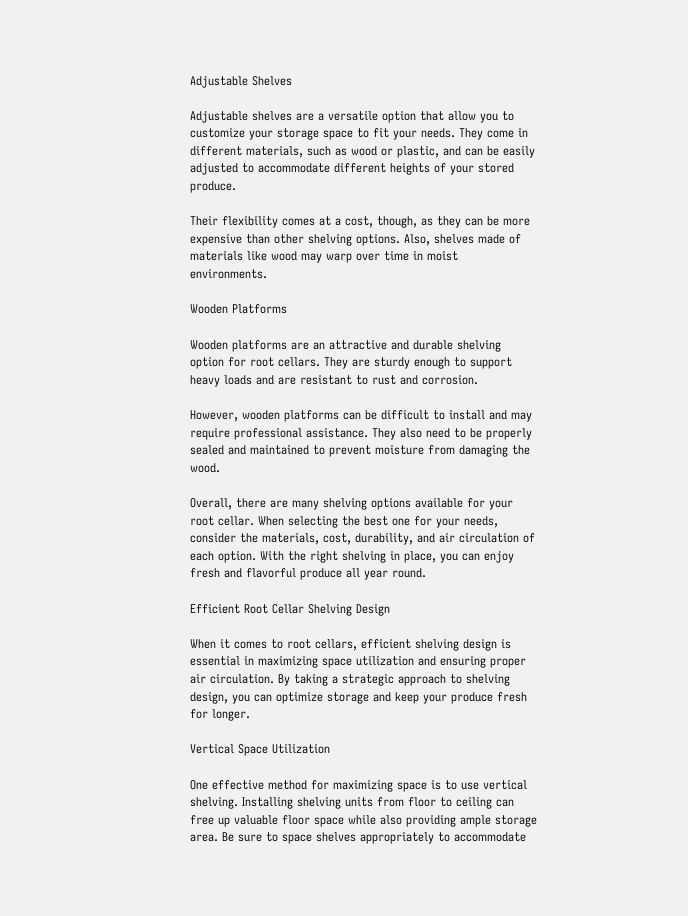Adjustable Shelves

Adjustable shelves are a versatile option that allow you to customize your storage space to fit your needs. They come in different materials, such as wood or plastic, and can be easily adjusted to accommodate different heights of your stored produce.

Their flexibility comes at a cost, though, as they can be more expensive than other shelving options. Also, shelves made of materials like wood may warp over time in moist environments.

Wooden Platforms

Wooden platforms are an attractive and durable shelving option for root cellars. They are sturdy enough to support heavy loads and are resistant to rust and corrosion.

However, wooden platforms can be difficult to install and may require professional assistance. They also need to be properly sealed and maintained to prevent moisture from damaging the wood.

Overall, there are many shelving options available for your root cellar. When selecting the best one for your needs, consider the materials, cost, durability, and air circulation of each option. With the right shelving in place, you can enjoy fresh and flavorful produce all year round.

Efficient Root Cellar Shelving Design

When it comes to root cellars, efficient shelving design is essential in maximizing space utilization and ensuring proper air circulation. By taking a strategic approach to shelving design, you can optimize storage and keep your produce fresh for longer.

Vertical Space Utilization

One effective method for maximizing space is to use vertical shelving. Installing shelving units from floor to ceiling can free up valuable floor space while also providing ample storage area. Be sure to space shelves appropriately to accommodate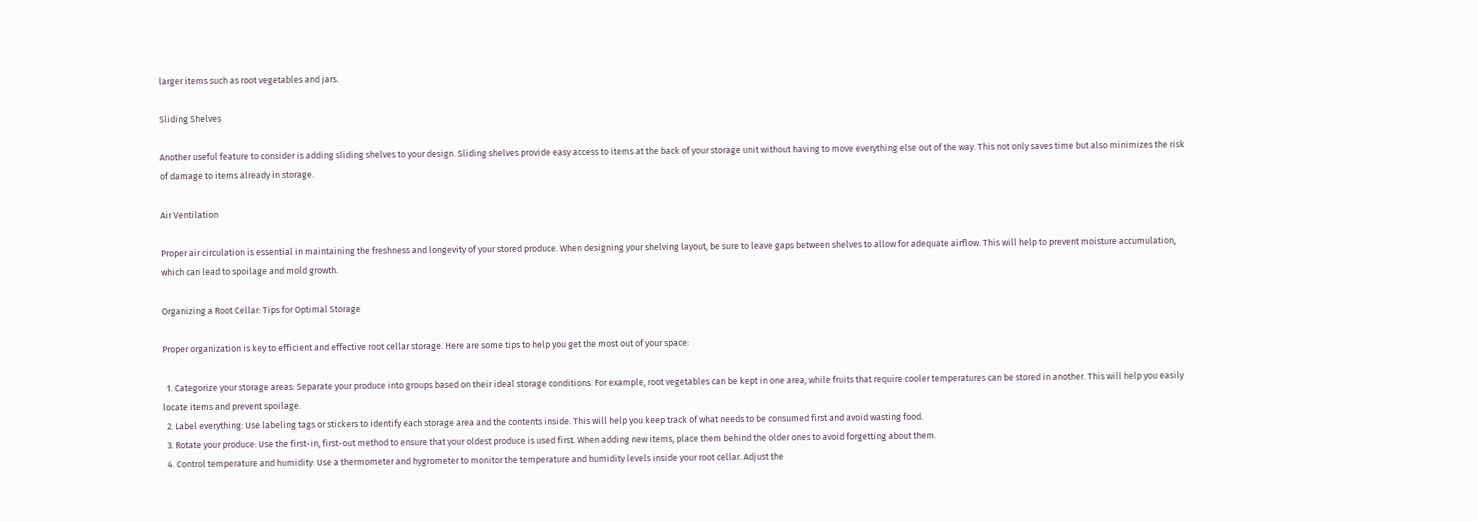larger items such as root vegetables and jars.

Sliding Shelves

Another useful feature to consider is adding sliding shelves to your design. Sliding shelves provide easy access to items at the back of your storage unit without having to move everything else out of the way. This not only saves time but also minimizes the risk of damage to items already in storage.

Air Ventilation

Proper air circulation is essential in maintaining the freshness and longevity of your stored produce. When designing your shelving layout, be sure to leave gaps between shelves to allow for adequate airflow. This will help to prevent moisture accumulation, which can lead to spoilage and mold growth.

Organizing a Root Cellar: Tips for Optimal Storage

Proper organization is key to efficient and effective root cellar storage. Here are some tips to help you get the most out of your space:

  1. Categorize your storage areas: Separate your produce into groups based on their ideal storage conditions. For example, root vegetables can be kept in one area, while fruits that require cooler temperatures can be stored in another. This will help you easily locate items and prevent spoilage.
  2. Label everything: Use labeling tags or stickers to identify each storage area and the contents inside. This will help you keep track of what needs to be consumed first and avoid wasting food.
  3. Rotate your produce: Use the first-in, first-out method to ensure that your oldest produce is used first. When adding new items, place them behind the older ones to avoid forgetting about them.
  4. Control temperature and humidity: Use a thermometer and hygrometer to monitor the temperature and humidity levels inside your root cellar. Adjust the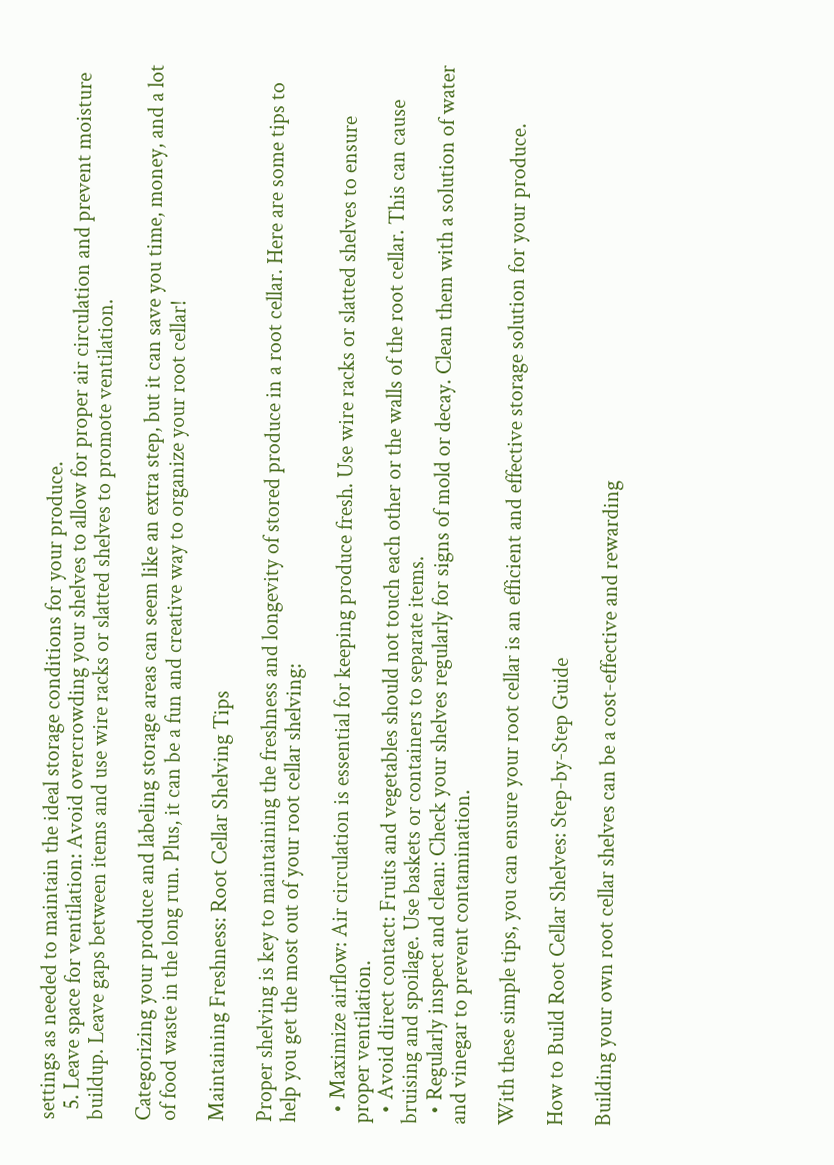settings as needed to maintain the ideal storage conditions for your produce.
  5. Leave space for ventilation: Avoid overcrowding your shelves to allow for proper air circulation and prevent moisture buildup. Leave gaps between items and use wire racks or slatted shelves to promote ventilation.

Categorizing your produce and labeling storage areas can seem like an extra step, but it can save you time, money, and a lot of food waste in the long run. Plus, it can be a fun and creative way to organize your root cellar!

Maintaining Freshness: Root Cellar Shelving Tips

Proper shelving is key to maintaining the freshness and longevity of stored produce in a root cellar. Here are some tips to help you get the most out of your root cellar shelving:

  • Maximize airflow: Air circulation is essential for keeping produce fresh. Use wire racks or slatted shelves to ensure proper ventilation.
  • Avoid direct contact: Fruits and vegetables should not touch each other or the walls of the root cellar. This can cause bruising and spoilage. Use baskets or containers to separate items.
  • Regularly inspect and clean: Check your shelves regularly for signs of mold or decay. Clean them with a solution of water and vinegar to prevent contamination.

With these simple tips, you can ensure your root cellar is an efficient and effective storage solution for your produce.

How to Build Root Cellar Shelves: Step-by-Step Guide

Building your own root cellar shelves can be a cost-effective and rewarding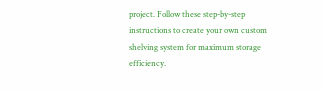project. Follow these step-by-step instructions to create your own custom shelving system for maximum storage efficiency.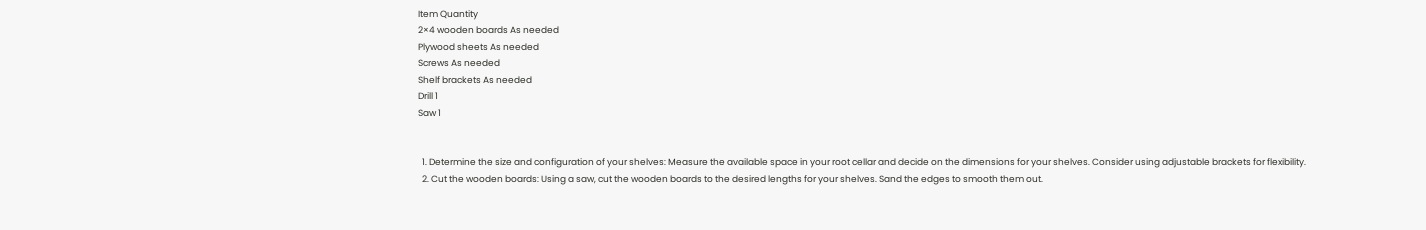Item Quantity
2×4 wooden boards As needed
Plywood sheets As needed
Screws As needed
Shelf brackets As needed
Drill 1
Saw 1


  1. Determine the size and configuration of your shelves: Measure the available space in your root cellar and decide on the dimensions for your shelves. Consider using adjustable brackets for flexibility.
  2. Cut the wooden boards: Using a saw, cut the wooden boards to the desired lengths for your shelves. Sand the edges to smooth them out.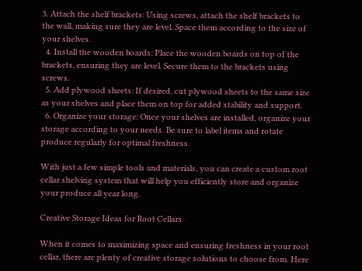3. Attach the shelf brackets: Using screws, attach the shelf brackets to the wall, making sure they are level. Space them according to the size of your shelves.
  4. Install the wooden boards: Place the wooden boards on top of the brackets, ensuring they are level. Secure them to the brackets using screws.
  5. Add plywood sheets: If desired, cut plywood sheets to the same size as your shelves and place them on top for added stability and support.
  6. Organize your storage: Once your shelves are installed, organize your storage according to your needs. Be sure to label items and rotate produce regularly for optimal freshness.

With just a few simple tools and materials, you can create a custom root cellar shelving system that will help you efficiently store and organize your produce all year long.

Creative Storage Ideas for Root Cellars

When it comes to maximizing space and ensuring freshness in your root cellar, there are plenty of creative storage solutions to choose from. Here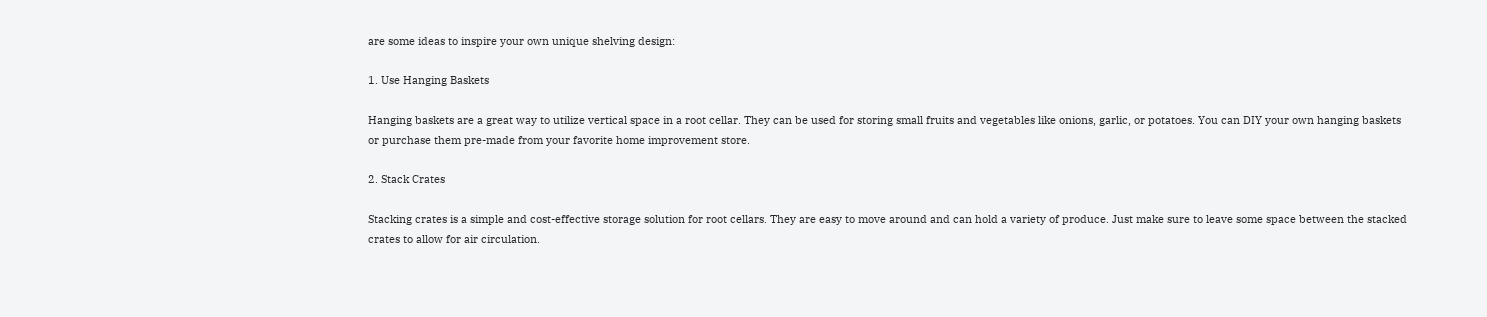are some ideas to inspire your own unique shelving design:

1. Use Hanging Baskets

Hanging baskets are a great way to utilize vertical space in a root cellar. They can be used for storing small fruits and vegetables like onions, garlic, or potatoes. You can DIY your own hanging baskets or purchase them pre-made from your favorite home improvement store.

2. Stack Crates

Stacking crates is a simple and cost-effective storage solution for root cellars. They are easy to move around and can hold a variety of produce. Just make sure to leave some space between the stacked crates to allow for air circulation.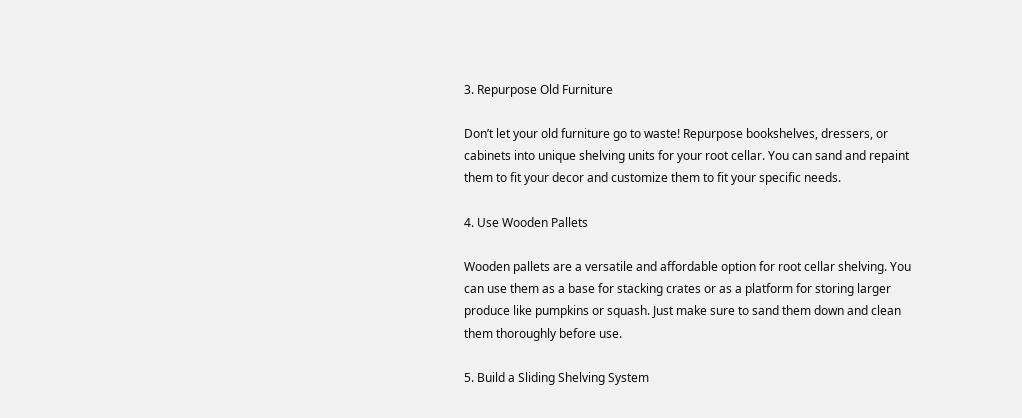3. Repurpose Old Furniture

Don’t let your old furniture go to waste! Repurpose bookshelves, dressers, or cabinets into unique shelving units for your root cellar. You can sand and repaint them to fit your decor and customize them to fit your specific needs.

4. Use Wooden Pallets

Wooden pallets are a versatile and affordable option for root cellar shelving. You can use them as a base for stacking crates or as a platform for storing larger produce like pumpkins or squash. Just make sure to sand them down and clean them thoroughly before use.

5. Build a Sliding Shelving System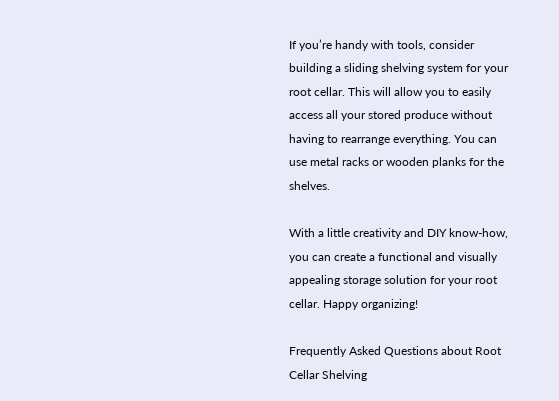If you’re handy with tools, consider building a sliding shelving system for your root cellar. This will allow you to easily access all your stored produce without having to rearrange everything. You can use metal racks or wooden planks for the shelves.

With a little creativity and DIY know-how, you can create a functional and visually appealing storage solution for your root cellar. Happy organizing!

Frequently Asked Questions about Root Cellar Shelving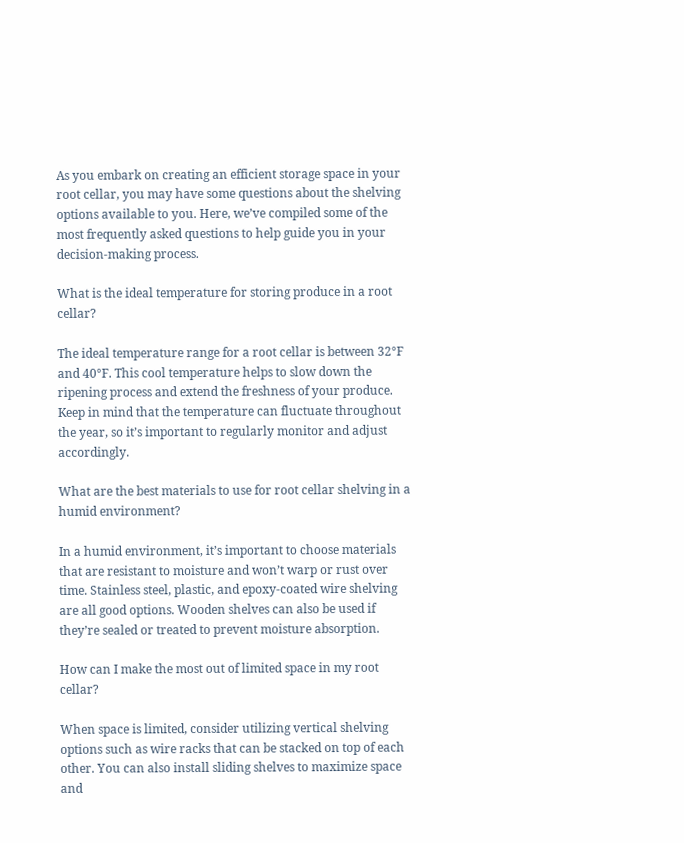As you embark on creating an efficient storage space in your root cellar, you may have some questions about the shelving options available to you. Here, we’ve compiled some of the most frequently asked questions to help guide you in your decision-making process.

What is the ideal temperature for storing produce in a root cellar?

The ideal temperature range for a root cellar is between 32°F and 40°F. This cool temperature helps to slow down the ripening process and extend the freshness of your produce. Keep in mind that the temperature can fluctuate throughout the year, so it’s important to regularly monitor and adjust accordingly.

What are the best materials to use for root cellar shelving in a humid environment?

In a humid environment, it’s important to choose materials that are resistant to moisture and won’t warp or rust over time. Stainless steel, plastic, and epoxy-coated wire shelving are all good options. Wooden shelves can also be used if they’re sealed or treated to prevent moisture absorption.

How can I make the most out of limited space in my root cellar?

When space is limited, consider utilizing vertical shelving options such as wire racks that can be stacked on top of each other. You can also install sliding shelves to maximize space and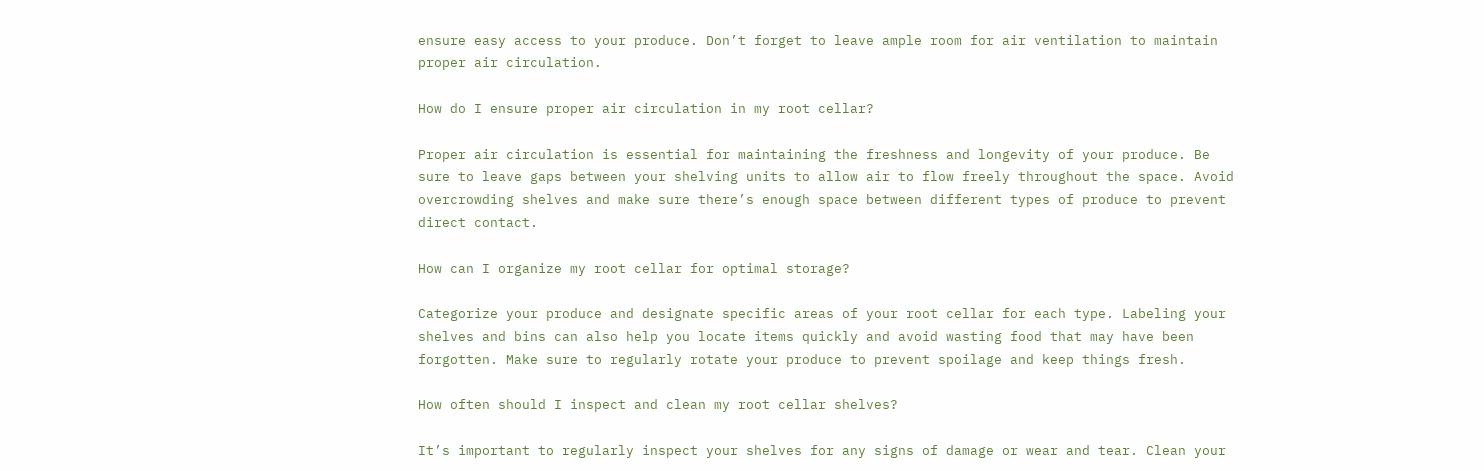ensure easy access to your produce. Don’t forget to leave ample room for air ventilation to maintain proper air circulation.

How do I ensure proper air circulation in my root cellar?

Proper air circulation is essential for maintaining the freshness and longevity of your produce. Be sure to leave gaps between your shelving units to allow air to flow freely throughout the space. Avoid overcrowding shelves and make sure there’s enough space between different types of produce to prevent direct contact.

How can I organize my root cellar for optimal storage?

Categorize your produce and designate specific areas of your root cellar for each type. Labeling your shelves and bins can also help you locate items quickly and avoid wasting food that may have been forgotten. Make sure to regularly rotate your produce to prevent spoilage and keep things fresh.

How often should I inspect and clean my root cellar shelves?

It’s important to regularly inspect your shelves for any signs of damage or wear and tear. Clean your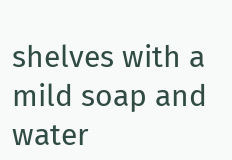shelves with a mild soap and water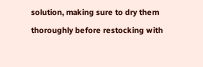solution, making sure to dry them thoroughly before restocking with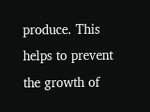produce. This helps to prevent the growth of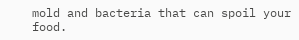mold and bacteria that can spoil your food.